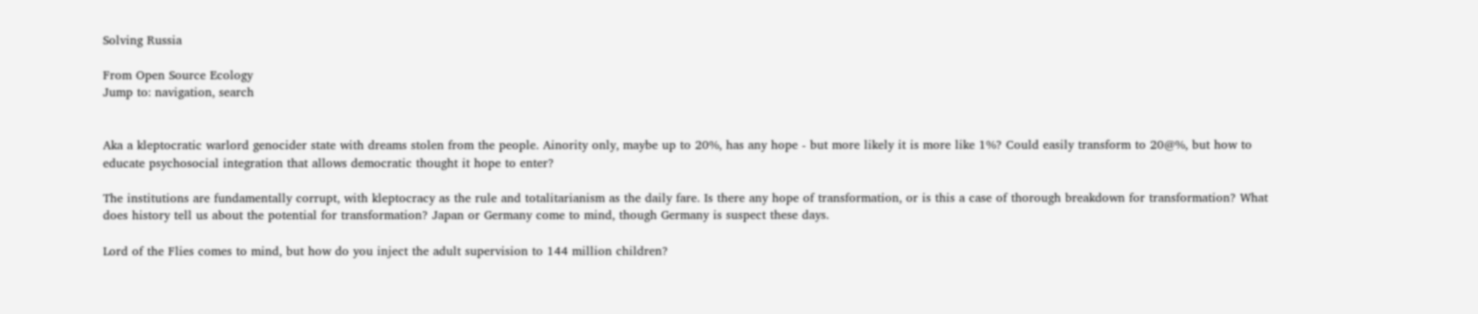Solving Russia

From Open Source Ecology
Jump to: navigation, search


Aka a kleptocratic warlord genocider state with dreams stolen from the people. Ainority only, maybe up to 20%, has any hope - but more likely it is more like 1%? Could easily transform to 20@%, but how to educate psychosocial integration that allows democratic thought it hope to enter?

The institutions are fundamentally corrupt, with kleptocracy as the rule and totalitarianism as the daily fare. Is there any hope of transformation, or is this a case of thorough breakdown for transformation? What does history tell us about the potential for transformation? Japan or Germany come to mind, though Germany is suspect these days.

Lord of the Flies comes to mind, but how do you inject the adult supervision to 144 million children?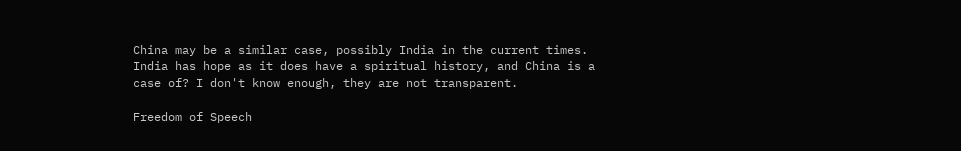China may be a similar case, possibly India in the current times. India has hope as it does have a spiritual history, and China is a case of? I don't know enough, they are not transparent.

Freedom of Speech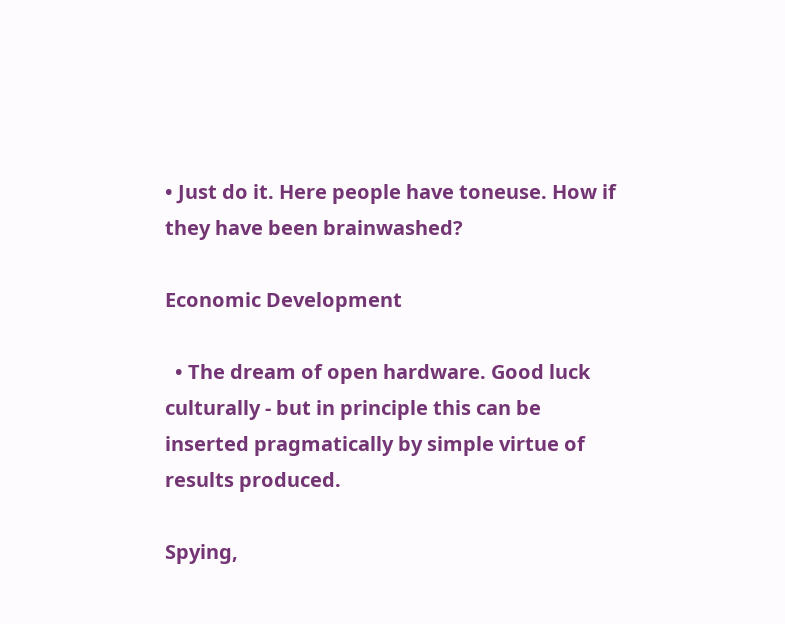• Just do it. Here people have toneuse. How if they have been brainwashed?

Economic Development

  • The dream of open hardware. Good luck culturally - but in principle this can be inserted pragmatically by simple virtue of results produced.

Spying,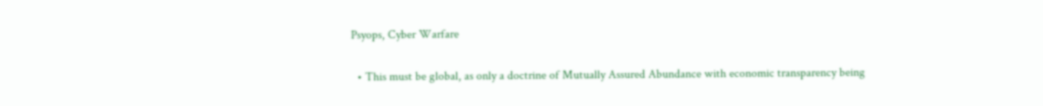Psyops, Cyber Warfare

  • This must be global, as only a doctrine of Mutually Assured Abundance with economic transparency being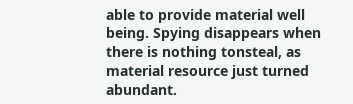able to provide material well being. Spying disappears when there is nothing tonsteal, as material resource just turned abundant.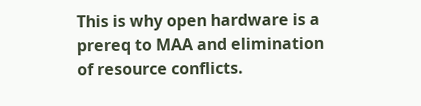This is why open hardware is a prereq to MAA and elimination of resource conflicts.